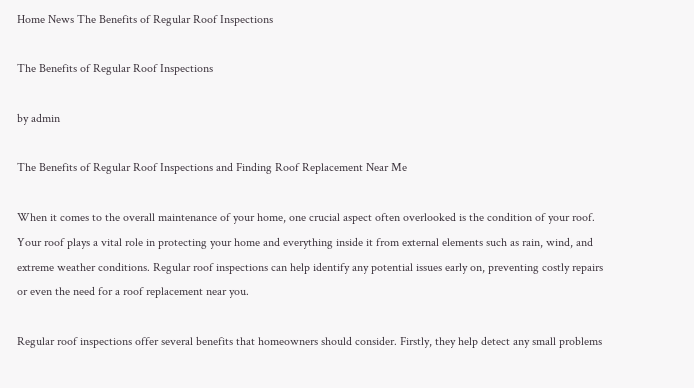Home News The Benefits of Regular Roof Inspections

The Benefits of Regular Roof Inspections

by admin

The Benefits of Regular Roof Inspections and Finding Roof Replacement Near Me

When it comes to the overall maintenance of your home, one crucial aspect often overlooked is the condition of your roof. Your roof plays a vital role in protecting your home and everything inside it from external elements such as rain, wind, and extreme weather conditions. Regular roof inspections can help identify any potential issues early on, preventing costly repairs or even the need for a roof replacement near you.

Regular roof inspections offer several benefits that homeowners should consider. Firstly, they help detect any small problems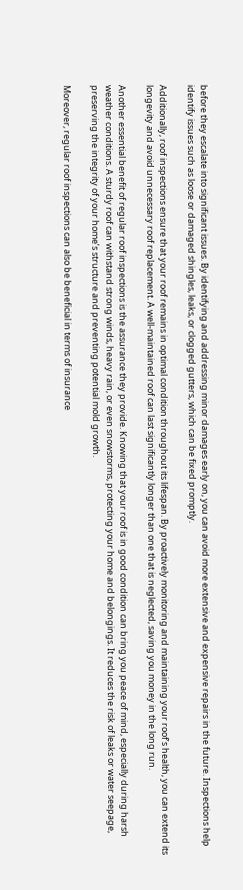before they escalate into significant issues. By identifying and addressing minor damages early on, you can avoid more extensive and expensive repairs in the future. Inspections help identify issues such as loose or damaged shingles, leaks, or clogged gutters, which can be fixed promptly.

Additionally, roof inspections ensure that your roof remains in optimal condition throughout its lifespan. By proactively monitoring and maintaining your roof’s health, you can extend its longevity and avoid unnecessary roof replacement. A well-maintained roof can last significantly longer than one that is neglected, saving you money in the long run.

Another essential benefit of regular roof inspections is the assurance they provide. Knowing that your roof is in good condition can bring you peace of mind, especially during harsh weather conditions. A sturdy roof can withstand strong winds, heavy rain, or even snowstorms, protecting your home and belongings. It reduces the risk of leaks or water seepage, preserving the integrity of your home’s structure and preventing potential mold growth.

Moreover, regular roof inspections can also be beneficial in terms of insurance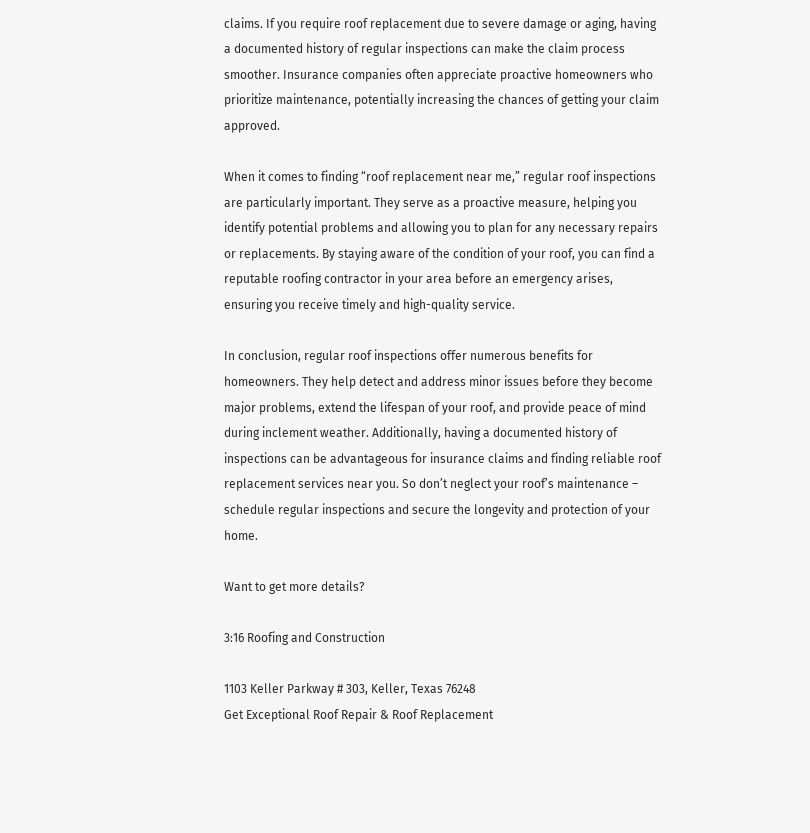claims. If you require roof replacement due to severe damage or aging, having a documented history of regular inspections can make the claim process smoother. Insurance companies often appreciate proactive homeowners who prioritize maintenance, potentially increasing the chances of getting your claim approved.

When it comes to finding “roof replacement near me,” regular roof inspections are particularly important. They serve as a proactive measure, helping you identify potential problems and allowing you to plan for any necessary repairs or replacements. By staying aware of the condition of your roof, you can find a reputable roofing contractor in your area before an emergency arises, ensuring you receive timely and high-quality service.

In conclusion, regular roof inspections offer numerous benefits for homeowners. They help detect and address minor issues before they become major problems, extend the lifespan of your roof, and provide peace of mind during inclement weather. Additionally, having a documented history of inspections can be advantageous for insurance claims and finding reliable roof replacement services near you. So don’t neglect your roof’s maintenance – schedule regular inspections and secure the longevity and protection of your home.

Want to get more details?

3:16 Roofing and Construction

1103 Keller Parkway # 303, Keller, Texas 76248
Get Exceptional Roof Repair & Roof Replacement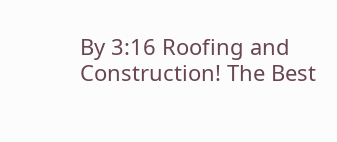By 3:16 Roofing and Construction! The Best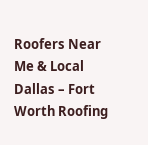Roofers Near Me & Local Dallas – Fort Worth Roofing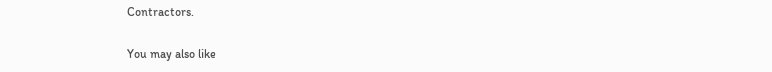Contractors.

You may also like